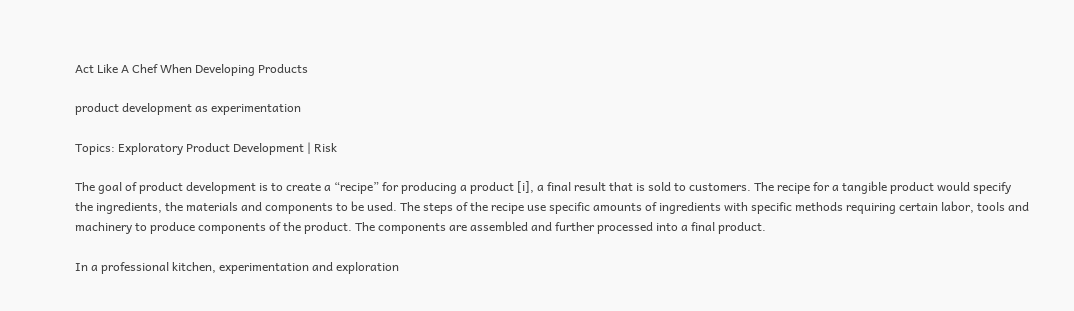Act Like A Chef When Developing Products

product development as experimentation

Topics: Exploratory Product Development | Risk

The goal of product development is to create a “recipe” for producing a product [i], a final result that is sold to customers. The recipe for a tangible product would specify the ingredients, the materials and components to be used. The steps of the recipe use specific amounts of ingredients with specific methods requiring certain labor, tools and machinery to produce components of the product. The components are assembled and further processed into a final product.

In a professional kitchen, experimentation and exploration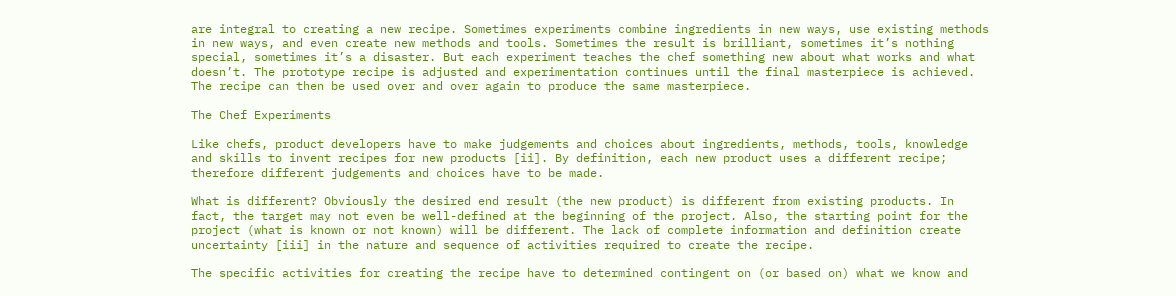are integral to creating a new recipe. Sometimes experiments combine ingredients in new ways, use existing methods in new ways, and even create new methods and tools. Sometimes the result is brilliant, sometimes it’s nothing special, sometimes it’s a disaster. But each experiment teaches the chef something new about what works and what doesn’t. The prototype recipe is adjusted and experimentation continues until the final masterpiece is achieved. The recipe can then be used over and over again to produce the same masterpiece.

The Chef Experiments

Like chefs, product developers have to make judgements and choices about ingredients, methods, tools, knowledge and skills to invent recipes for new products [ii]. By definition, each new product uses a different recipe; therefore different judgements and choices have to be made.

What is different? Obviously the desired end result (the new product) is different from existing products. In fact, the target may not even be well-defined at the beginning of the project. Also, the starting point for the project (what is known or not known) will be different. The lack of complete information and definition create uncertainty [iii] in the nature and sequence of activities required to create the recipe.

The specific activities for creating the recipe have to determined contingent on (or based on) what we know and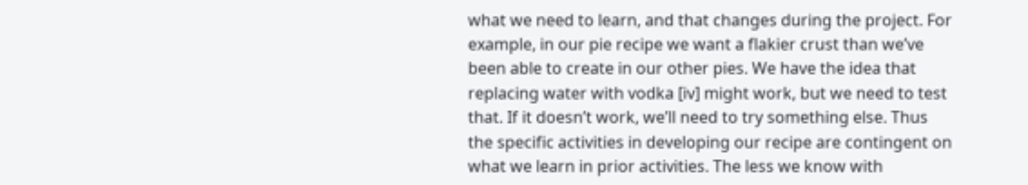what we need to learn, and that changes during the project. For example, in our pie recipe we want a flakier crust than we’ve been able to create in our other pies. We have the idea that replacing water with vodka [iv] might work, but we need to test that. If it doesn’t work, we’ll need to try something else. Thus the specific activities in developing our recipe are contingent on what we learn in prior activities. The less we know with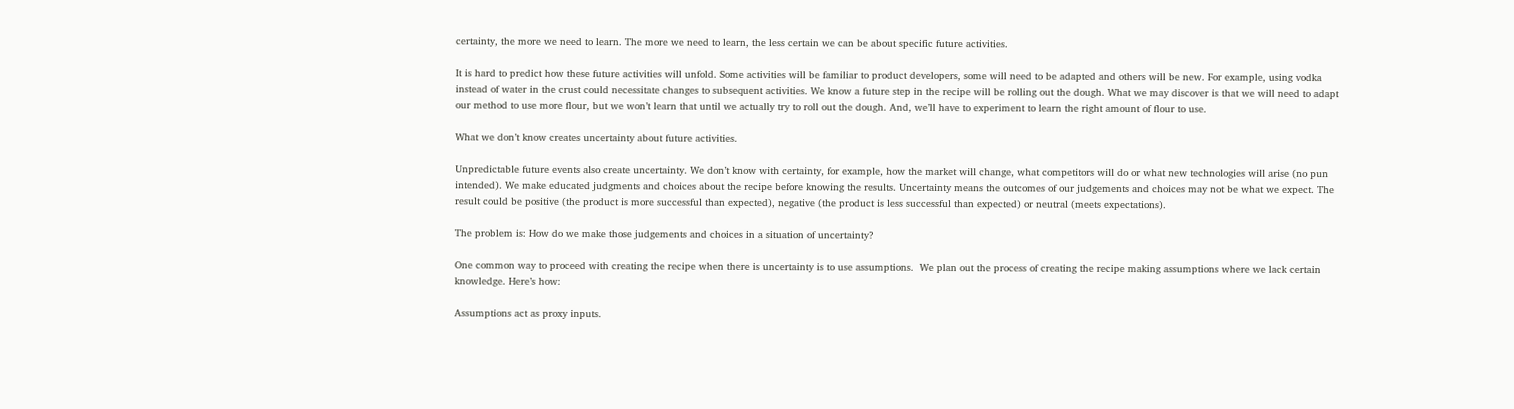certainty, the more we need to learn. The more we need to learn, the less certain we can be about specific future activities.

It is hard to predict how these future activities will unfold. Some activities will be familiar to product developers, some will need to be adapted and others will be new. For example, using vodka instead of water in the crust could necessitate changes to subsequent activities. We know a future step in the recipe will be rolling out the dough. What we may discover is that we will need to adapt our method to use more flour, but we won’t learn that until we actually try to roll out the dough. And, we’ll have to experiment to learn the right amount of flour to use.

What we don’t know creates uncertainty about future activities.

Unpredictable future events also create uncertainty. We don’t know with certainty, for example, how the market will change, what competitors will do or what new technologies will arise (no pun intended). We make educated judgments and choices about the recipe before knowing the results. Uncertainty means the outcomes of our judgements and choices may not be what we expect. The result could be positive (the product is more successful than expected), negative (the product is less successful than expected) or neutral (meets expectations).

The problem is: How do we make those judgements and choices in a situation of uncertainty?

One common way to proceed with creating the recipe when there is uncertainty is to use assumptions.  We plan out the process of creating the recipe making assumptions where we lack certain knowledge. Here’s how:

Assumptions act as proxy inputs.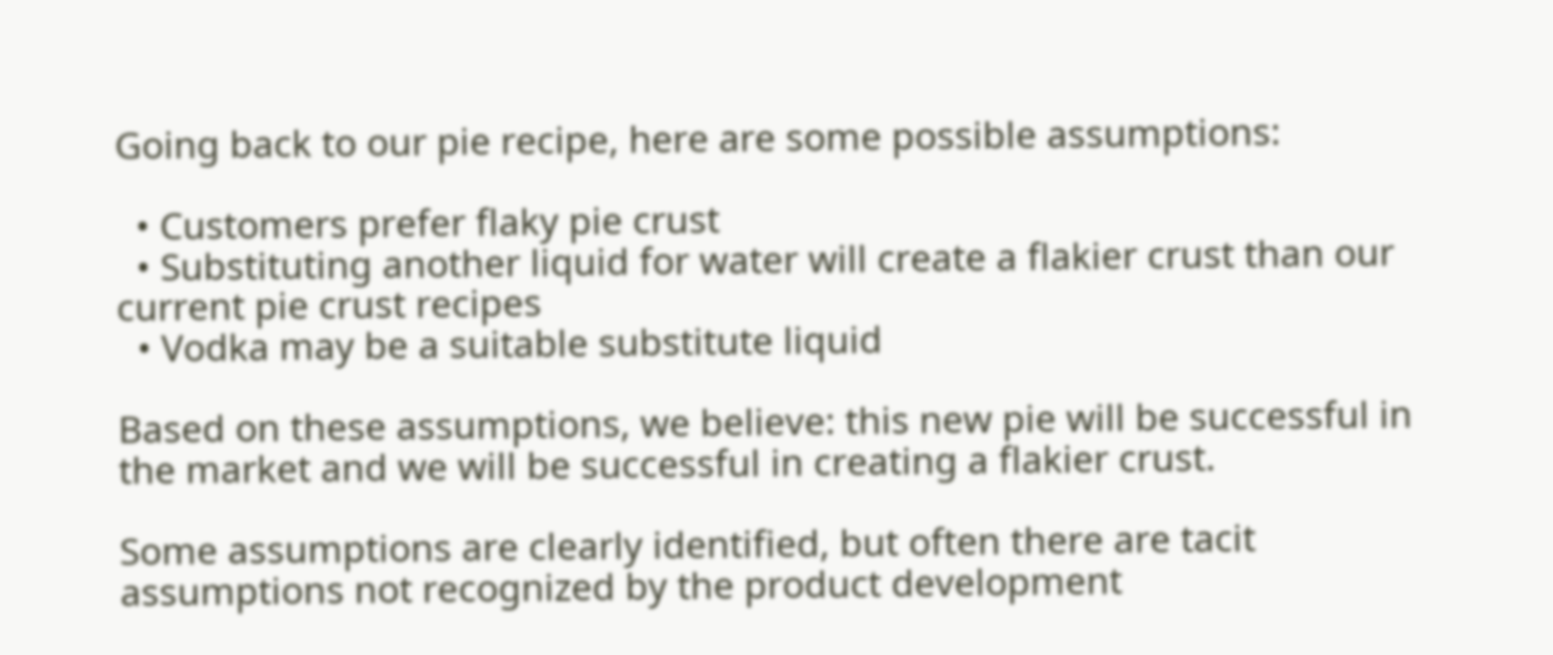Going back to our pie recipe, here are some possible assumptions:

  • Customers prefer flaky pie crust
  • Substituting another liquid for water will create a flakier crust than our current pie crust recipes
  • Vodka may be a suitable substitute liquid

Based on these assumptions, we believe: this new pie will be successful in the market and we will be successful in creating a flakier crust.

Some assumptions are clearly identified, but often there are tacit assumptions not recognized by the product development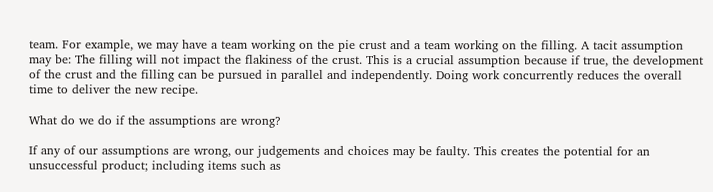team. For example, we may have a team working on the pie crust and a team working on the filling. A tacit assumption may be: The filling will not impact the flakiness of the crust. This is a crucial assumption because if true, the development of the crust and the filling can be pursued in parallel and independently. Doing work concurrently reduces the overall time to deliver the new recipe.

What do we do if the assumptions are wrong?

If any of our assumptions are wrong, our judgements and choices may be faulty. This creates the potential for an unsuccessful product; including items such as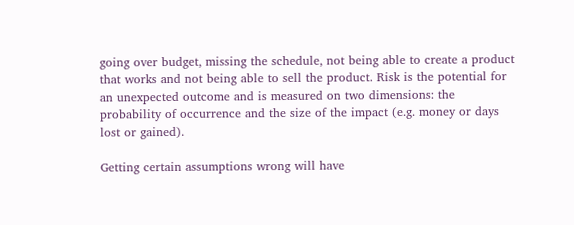going over budget, missing the schedule, not being able to create a product that works and not being able to sell the product. Risk is the potential for an unexpected outcome and is measured on two dimensions: the probability of occurrence and the size of the impact (e.g. money or days lost or gained).

Getting certain assumptions wrong will have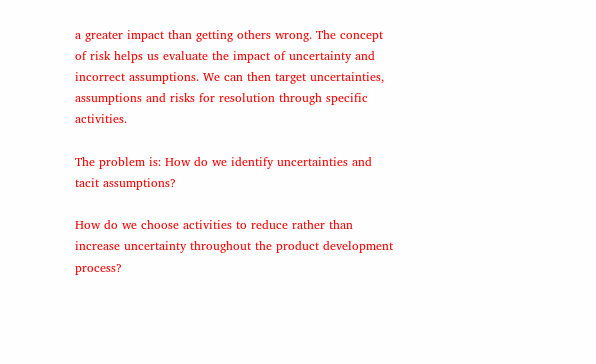a greater impact than getting others wrong. The concept of risk helps us evaluate the impact of uncertainty and incorrect assumptions. We can then target uncertainties, assumptions and risks for resolution through specific activities.

The problem is: How do we identify uncertainties and tacit assumptions?

How do we choose activities to reduce rather than increase uncertainty throughout the product development process?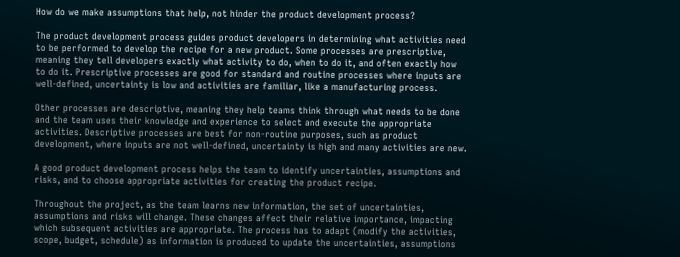How do we make assumptions that help, not hinder the product development process?

The product development process guides product developers in determining what activities need to be performed to develop the recipe for a new product. Some processes are prescriptive, meaning they tell developers exactly what activity to do, when to do it, and often exactly how to do it. Prescriptive processes are good for standard and routine processes where inputs are well-defined, uncertainty is low and activities are familiar, like a manufacturing process.

Other processes are descriptive, meaning they help teams think through what needs to be done and the team uses their knowledge and experience to select and execute the appropriate activities. Descriptive processes are best for non-routine purposes, such as product development, where inputs are not well-defined, uncertainty is high and many activities are new.

A good product development process helps the team to identify uncertainties, assumptions and risks, and to choose appropriate activities for creating the product recipe.

Throughout the project, as the team learns new information, the set of uncertainties, assumptions and risks will change. These changes affect their relative importance, impacting which subsequent activities are appropriate. The process has to adapt (modify the activities, scope, budget, schedule) as information is produced to update the uncertainties, assumptions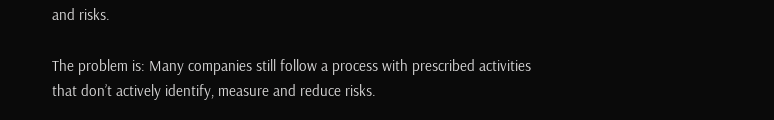and risks.

The problem is: Many companies still follow a process with prescribed activities that don’t actively identify, measure and reduce risks.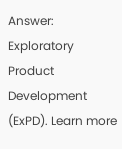Answer: Exploratory Product Development (ExPD). Learn more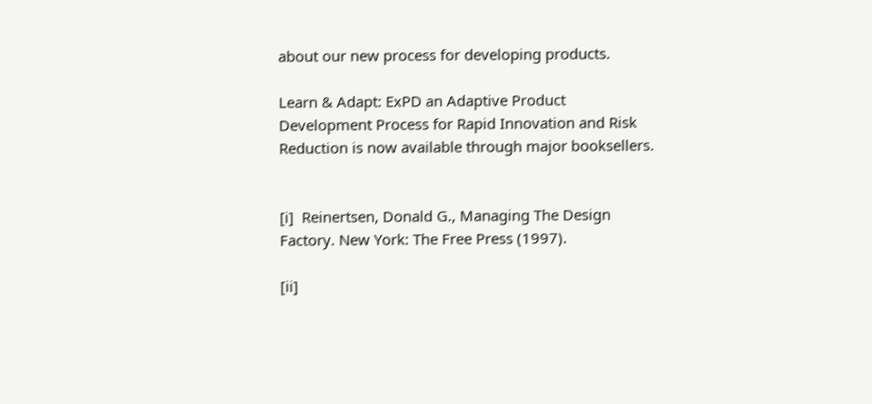about our new process for developing products.

Learn & Adapt: ExPD an Adaptive Product Development Process for Rapid Innovation and Risk Reduction is now available through major booksellers.


[i]  Reinertsen, Donald G., Managing The Design Factory. New York: The Free Press (1997).

[ii]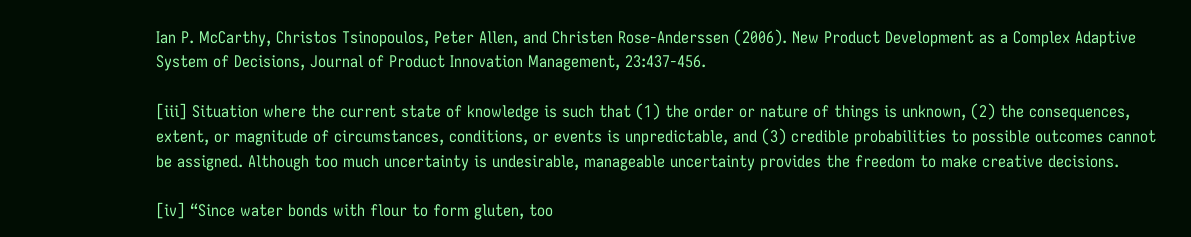Ian P. McCarthy, Christos Tsinopoulos, Peter Allen, and Christen Rose-Anderssen (2006). New Product Development as a Complex Adaptive System of Decisions, Journal of Product Innovation Management, 23:437-456.

[iii] Situation where the current state of knowledge is such that (1) the order or nature of things is unknown, (2) the consequences, extent, or magnitude of circumstances, conditions, or events is unpredictable, and (3) credible probabilities to possible outcomes cannot be assigned. Although too much uncertainty is undesirable, manageable uncertainty provides the freedom to make creative decisions.

[iv] “Since water bonds with flour to form gluten, too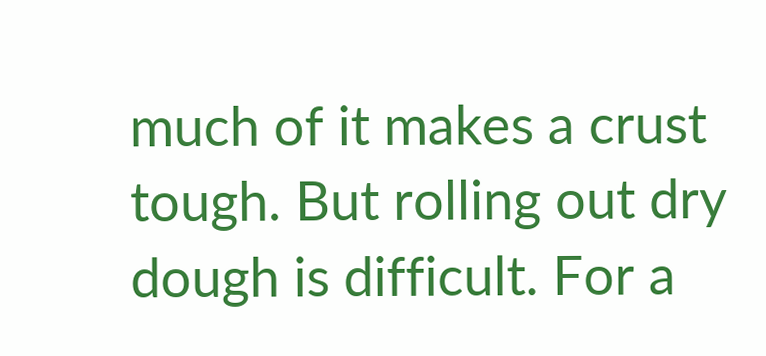much of it makes a crust tough. But rolling out dry dough is difficult. For a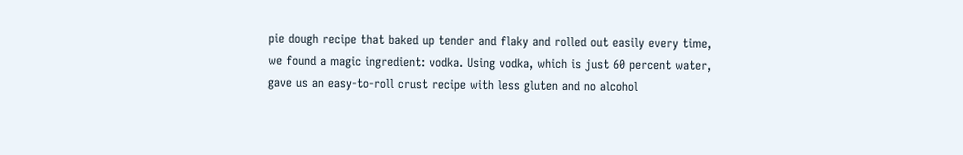pie dough recipe that baked up tender and flaky and rolled out easily every time, we found a magic ingredient: vodka. Using vodka, which is just 60 percent water, gave us an easy-to-roll crust recipe with less gluten and no alcohol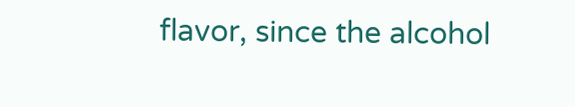flavor, since the alcohol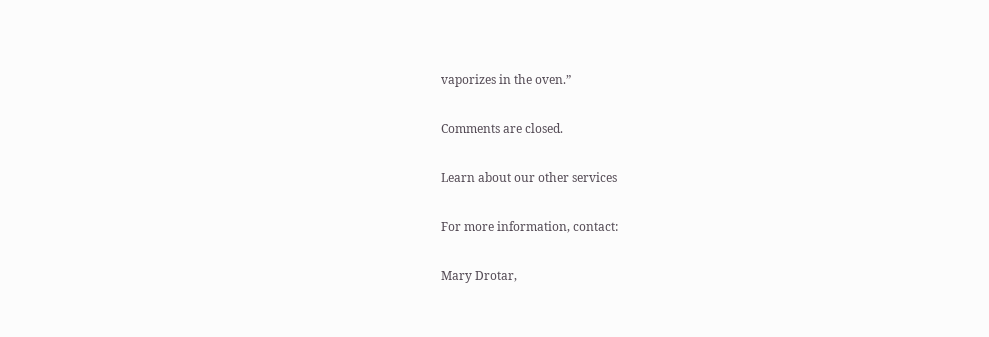vaporizes in the oven.”

Comments are closed.

Learn about our other services

For more information, contact:

Mary Drotar,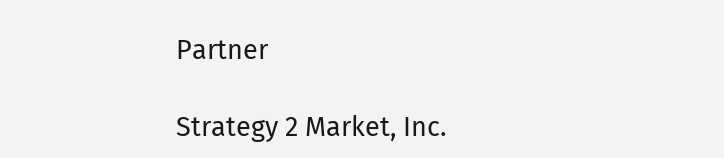Partner

Strategy 2 Market, Inc.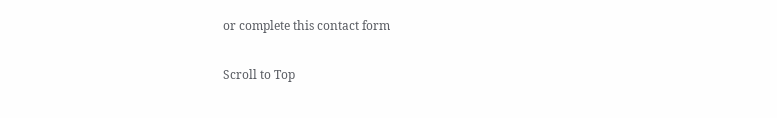or complete this contact form

Scroll to Top